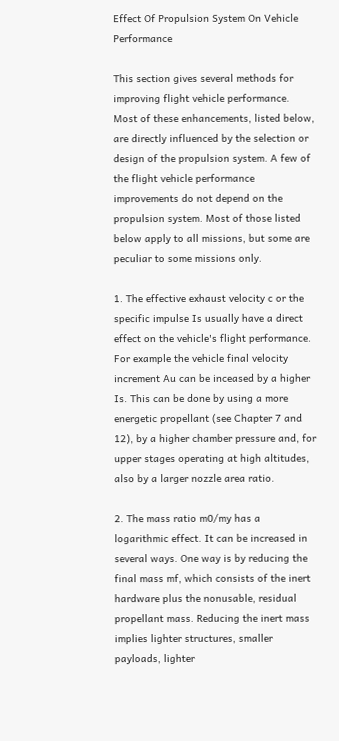Effect Of Propulsion System On Vehicle Performance

This section gives several methods for improving flight vehicle performance. Most of these enhancements, listed below, are directly influenced by the selection or design of the propulsion system. A few of the flight vehicle performance improvements do not depend on the propulsion system. Most of those listed below apply to all missions, but some are peculiar to some missions only.

1. The effective exhaust velocity c or the specific impulse Is usually have a direct effect on the vehicle's flight performance. For example the vehicle final velocity increment Au can be inceased by a higher Is. This can be done by using a more energetic propellant (see Chapter 7 and 12), by a higher chamber pressure and, for upper stages operating at high altitudes, also by a larger nozzle area ratio.

2. The mass ratio m0/my has a logarithmic effect. It can be increased in several ways. One way is by reducing the final mass mf, which consists of the inert hardware plus the nonusable, residual propellant mass. Reducing the inert mass implies lighter structures, smaller payloads, lighter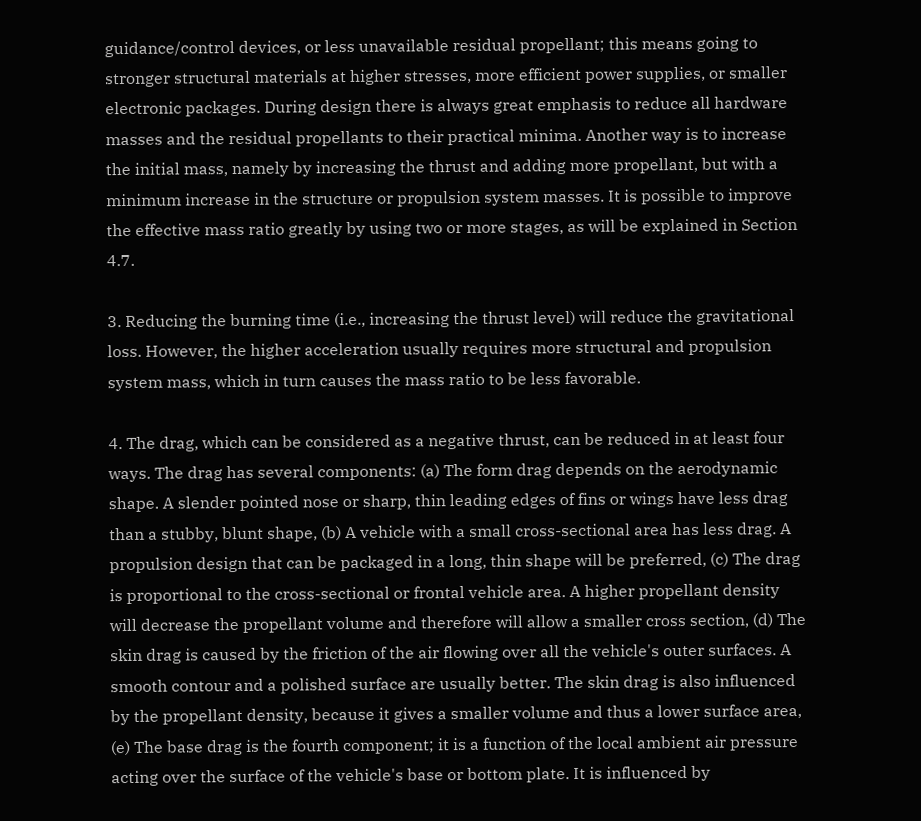guidance/control devices, or less unavailable residual propellant; this means going to stronger structural materials at higher stresses, more efficient power supplies, or smaller electronic packages. During design there is always great emphasis to reduce all hardware masses and the residual propellants to their practical minima. Another way is to increase the initial mass, namely by increasing the thrust and adding more propellant, but with a minimum increase in the structure or propulsion system masses. It is possible to improve the effective mass ratio greatly by using two or more stages, as will be explained in Section 4.7.

3. Reducing the burning time (i.e., increasing the thrust level) will reduce the gravitational loss. However, the higher acceleration usually requires more structural and propulsion system mass, which in turn causes the mass ratio to be less favorable.

4. The drag, which can be considered as a negative thrust, can be reduced in at least four ways. The drag has several components: (a) The form drag depends on the aerodynamic shape. A slender pointed nose or sharp, thin leading edges of fins or wings have less drag than a stubby, blunt shape, (b) A vehicle with a small cross-sectional area has less drag. A propulsion design that can be packaged in a long, thin shape will be preferred, (c) The drag is proportional to the cross-sectional or frontal vehicle area. A higher propellant density will decrease the propellant volume and therefore will allow a smaller cross section, (d) The skin drag is caused by the friction of the air flowing over all the vehicle's outer surfaces. A smooth contour and a polished surface are usually better. The skin drag is also influenced by the propellant density, because it gives a smaller volume and thus a lower surface area, (e) The base drag is the fourth component; it is a function of the local ambient air pressure acting over the surface of the vehicle's base or bottom plate. It is influenced by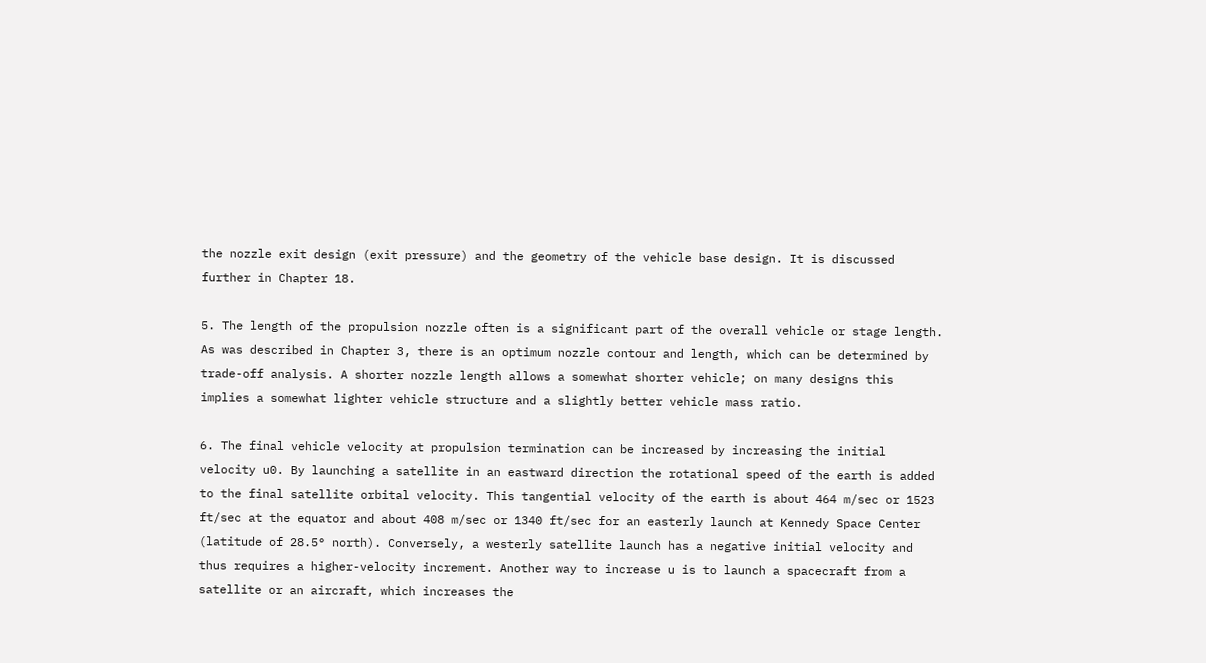the nozzle exit design (exit pressure) and the geometry of the vehicle base design. It is discussed further in Chapter 18.

5. The length of the propulsion nozzle often is a significant part of the overall vehicle or stage length. As was described in Chapter 3, there is an optimum nozzle contour and length, which can be determined by trade-off analysis. A shorter nozzle length allows a somewhat shorter vehicle; on many designs this implies a somewhat lighter vehicle structure and a slightly better vehicle mass ratio.

6. The final vehicle velocity at propulsion termination can be increased by increasing the initial velocity u0. By launching a satellite in an eastward direction the rotational speed of the earth is added to the final satellite orbital velocity. This tangential velocity of the earth is about 464 m/sec or 1523 ft/sec at the equator and about 408 m/sec or 1340 ft/sec for an easterly launch at Kennedy Space Center (latitude of 28.5° north). Conversely, a westerly satellite launch has a negative initial velocity and thus requires a higher-velocity increment. Another way to increase u is to launch a spacecraft from a satellite or an aircraft, which increases the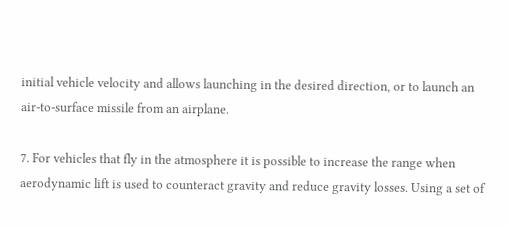initial vehicle velocity and allows launching in the desired direction, or to launch an air-to-surface missile from an airplane.

7. For vehicles that fly in the atmosphere it is possible to increase the range when aerodynamic lift is used to counteract gravity and reduce gravity losses. Using a set of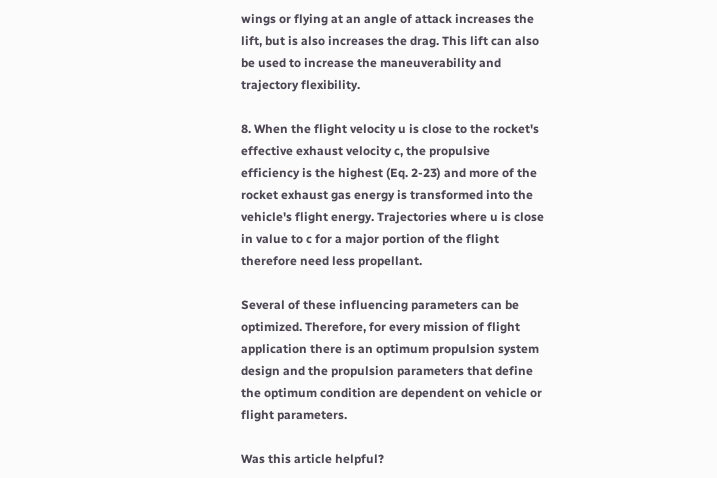wings or flying at an angle of attack increases the lift, but is also increases the drag. This lift can also be used to increase the maneuverability and trajectory flexibility.

8. When the flight velocity u is close to the rocket's effective exhaust velocity c, the propulsive efficiency is the highest (Eq. 2-23) and more of the rocket exhaust gas energy is transformed into the vehicle's flight energy. Trajectories where u is close in value to c for a major portion of the flight therefore need less propellant.

Several of these influencing parameters can be optimized. Therefore, for every mission of flight application there is an optimum propulsion system design and the propulsion parameters that define the optimum condition are dependent on vehicle or flight parameters.

Was this article helpful?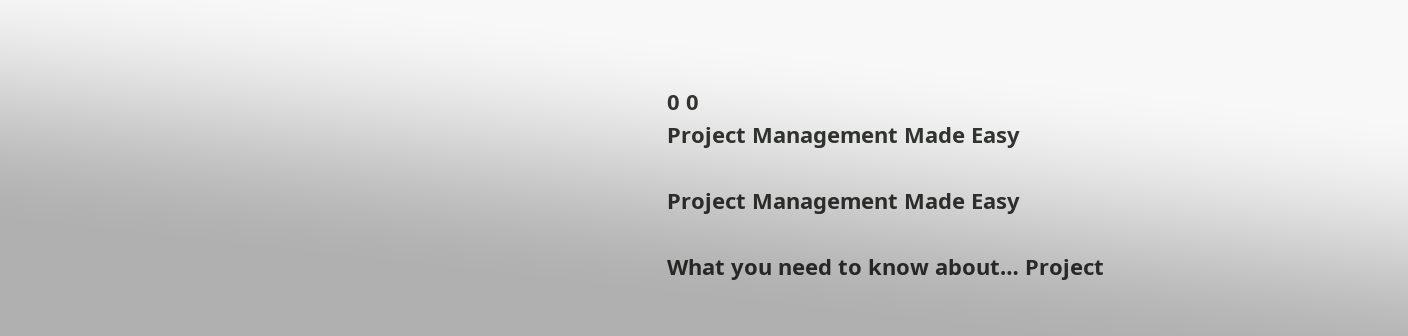0 0
Project Management Made Easy

Project Management Made Easy

What you need to know about… Project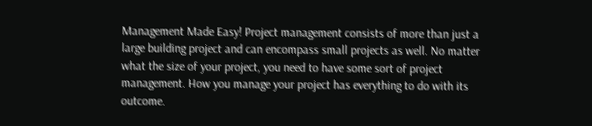Management Made Easy! Project management consists of more than just a large building project and can encompass small projects as well. No matter what the size of your project, you need to have some sort of project management. How you manage your project has everything to do with its outcome.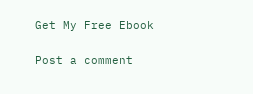Get My Free Ebook

Post a comment